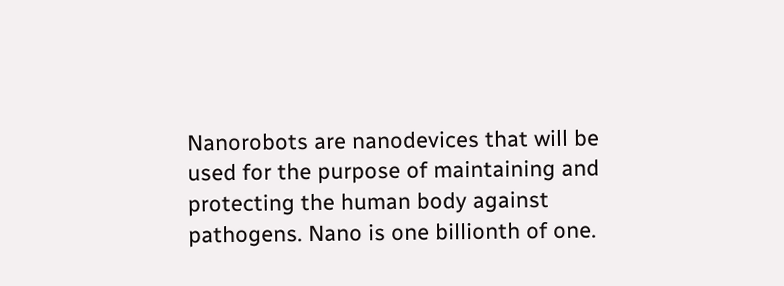Nanorobots are nanodevices that will be used for the purpose of maintaining and protecting the human body against pathogens. Nano is one billionth of one.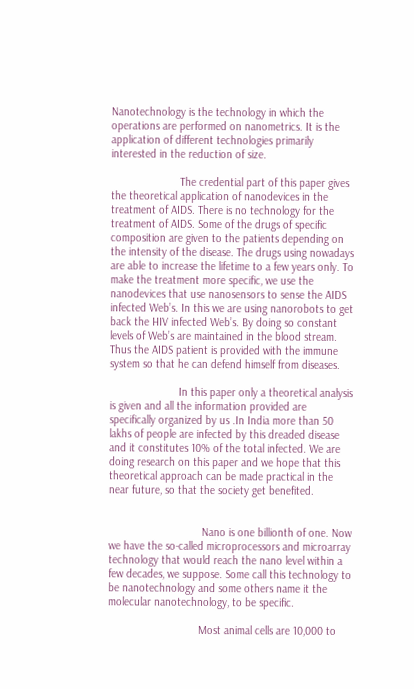Nanotechnology is the technology in which the operations are performed on nanometrics. It is the application of different technologies primarily interested in the reduction of size.

                       The credential part of this paper gives the theoretical application of nanodevices in the treatment of AIDS. There is no technology for the treatment of AIDS. Some of the drugs of specific composition are given to the patients depending on the intensity of the disease. The drugs using nowadays are able to increase the lifetime to a few years only. To make the treatment more specific, we use the nanodevices that use nanosensors to sense the AIDS infected Web’s. In this we are using nanorobots to get back the HIV infected Web’s. By doing so constant levels of Web’s are maintained in the blood stream. Thus the AIDS patient is provided with the immune system so that he can defend himself from diseases.

                       In this paper only a theoretical analysis is given and all the information provided are specifically organized by us .In India more than 50 lakhs of people are infected by this dreaded disease and it constitutes 10% of the total infected. We are doing research on this paper and we hope that this theoretical approach can be made practical in the near future, so that the society get benefited.


                               Nano is one billionth of one. Now we have the so-called microprocessors and microarray technology that would reach the nano level within a few decades, we suppose. Some call this technology to be nanotechnology and some others name it the molecular nanotechnology, to be specific.

                              Most animal cells are 10,000 to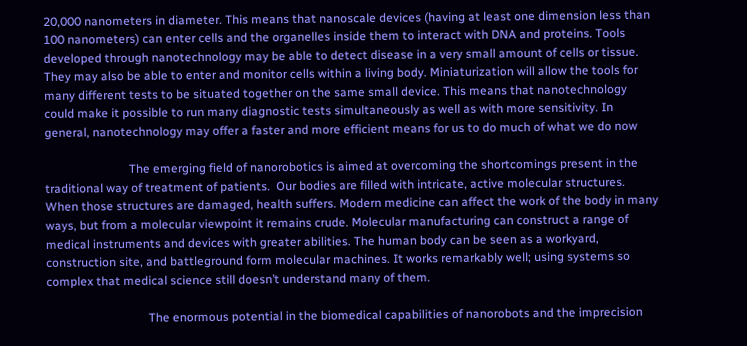20,000 nanometers in diameter. This means that nanoscale devices (having at least one dimension less than 100 nanometers) can enter cells and the organelles inside them to interact with DNA and proteins. Tools developed through nanotechnology may be able to detect disease in a very small amount of cells or tissue. They may also be able to enter and monitor cells within a living body. Miniaturization will allow the tools for many different tests to be situated together on the same small device. This means that nanotechnology could make it possible to run many diagnostic tests simultaneously as well as with more sensitivity. In general, nanotechnology may offer a faster and more efficient means for us to do much of what we do now

                            The emerging field of nanorobotics is aimed at overcoming the shortcomings present in the traditional way of treatment of patients.  Our bodies are filled with intricate, active molecular structures. When those structures are damaged, health suffers. Modern medicine can affect the work of the body in many ways, but from a molecular viewpoint it remains crude. Molecular manufacturing can construct a range of medical instruments and devices with greater abilities. The human body can be seen as a workyard, construction site, and battleground form molecular machines. It works remarkably well; using systems so complex that medical science still doesn’t understand many of them.

                                  The enormous potential in the biomedical capabilities of nanorobots and the imprecision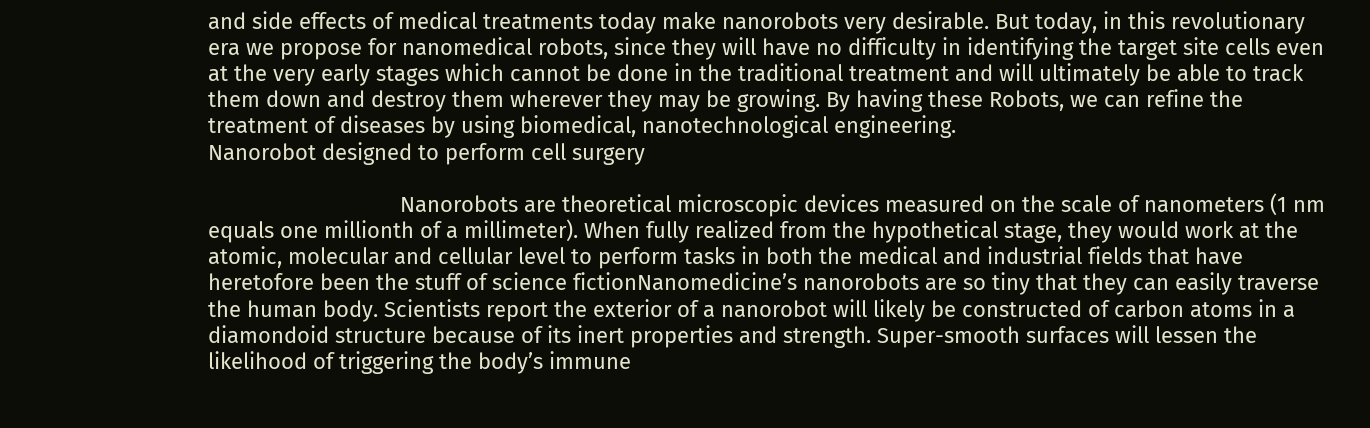and side effects of medical treatments today make nanorobots very desirable. But today, in this revolutionary era we propose for nanomedical robots, since they will have no difficulty in identifying the target site cells even at the very early stages which cannot be done in the traditional treatment and will ultimately be able to track them down and destroy them wherever they may be growing. By having these Robots, we can refine the treatment of diseases by using biomedical, nanotechnological engineering.
Nanorobot designed to perform cell surgery

                                Nanorobots are theoretical microscopic devices measured on the scale of nanometers (1 nm equals one millionth of a millimeter). When fully realized from the hypothetical stage, they would work at the atomic, molecular and cellular level to perform tasks in both the medical and industrial fields that have heretofore been the stuff of science fictionNanomedicine’s nanorobots are so tiny that they can easily traverse the human body. Scientists report the exterior of a nanorobot will likely be constructed of carbon atoms in a diamondoid structure because of its inert properties and strength. Super-smooth surfaces will lessen the likelihood of triggering the body’s immune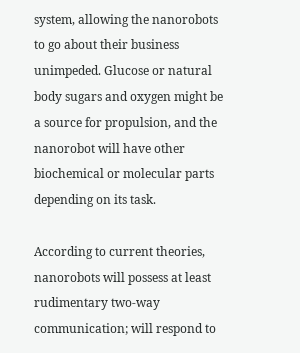system, allowing the nanorobots to go about their business unimpeded. Glucose or natural body sugars and oxygen might be a source for propulsion, and the nanorobot will have other biochemical or molecular parts depending on its task.

According to current theories, nanorobots will possess at least rudimentary two-way communication; will respond to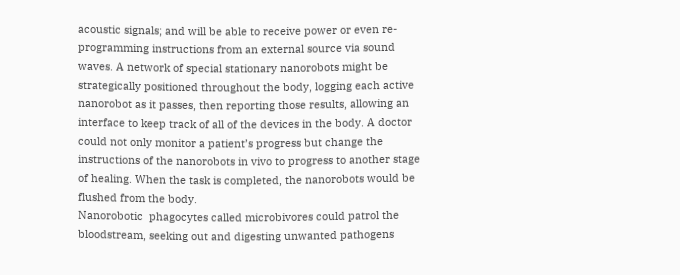acoustic signals; and will be able to receive power or even re-programming instructions from an external source via sound waves. A network of special stationary nanorobots might be strategically positioned throughout the body, logging each active nanorobot as it passes, then reporting those results, allowing an interface to keep track of all of the devices in the body. A doctor could not only monitor a patient’s progress but change the instructions of the nanorobots in vivo to progress to another stage of healing. When the task is completed, the nanorobots would be flushed from the body.
Nanorobotic  phagocytes called microbivores could patrol the bloodstream, seeking out and digesting unwanted pathogens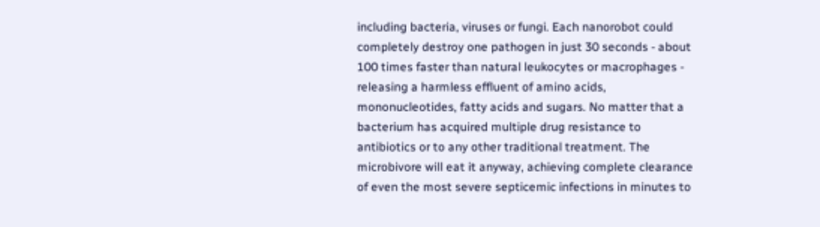including bacteria, viruses or fungi. Each nanorobot could completely destroy one pathogen in just 30 seconds - about 100 times faster than natural leukocytes or macrophages - releasing a harmless effluent of amino acids, mononucleotides, fatty acids and sugars. No matter that a bacterium has acquired multiple drug resistance to antibiotics or to any other traditional treatment. The microbivore will eat it anyway, achieving complete clearance of even the most severe septicemic infections in minutes to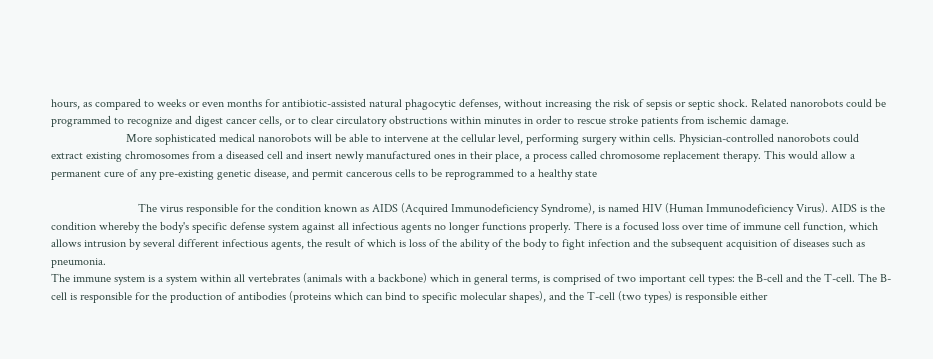hours, as compared to weeks or even months for antibiotic-assisted natural phagocytic defenses, without increasing the risk of sepsis or septic shock. Related nanorobots could be programmed to recognize and digest cancer cells, or to clear circulatory obstructions within minutes in order to rescue stroke patients from ischemic damage.
                         More sophisticated medical nanorobots will be able to intervene at the cellular level, performing surgery within cells. Physician-controlled nanorobots could extract existing chromosomes from a diseased cell and insert newly manufactured ones in their place, a process called chromosome replacement therapy. This would allow a permanent cure of any pre-existing genetic disease, and permit cancerous cells to be reprogrammed to a healthy state

                             The virus responsible for the condition known as AIDS (Acquired Immunodeficiency Syndrome), is named HIV (Human Immunodeficiency Virus). AIDS is the condition whereby the body's specific defense system against all infectious agents no longer functions properly. There is a focused loss over time of immune cell function, which allows intrusion by several different infectious agents, the result of which is loss of the ability of the body to fight infection and the subsequent acquisition of diseases such as pneumonia.
The immune system is a system within all vertebrates (animals with a backbone) which in general terms, is comprised of two important cell types: the B-cell and the T-cell. The B-cell is responsible for the production of antibodies (proteins which can bind to specific molecular shapes), and the T-cell (two types) is responsible either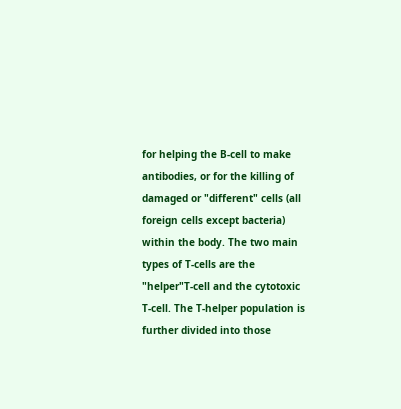for helping the B-cell to make antibodies, or for the killing of damaged or "different" cells (all foreign cells except bacteria) within the body. The two main types of T-cells are the "helper"T-cell and the cytotoxic T-cell. The T-helper population is further divided into those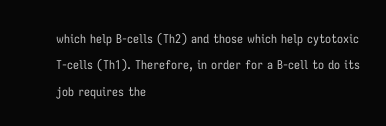which help B-cells (Th2) and those which help cytotoxic T-cells (Th1). Therefore, in order for a B-cell to do its job requires the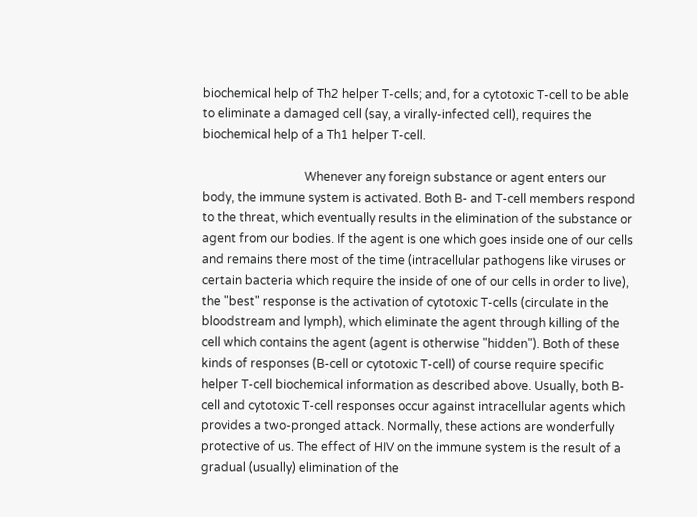biochemical help of Th2 helper T-cells; and, for a cytotoxic T-cell to be able to eliminate a damaged cell (say, a virally-infected cell), requires the biochemical help of a Th1 helper T-cell.

                                  Whenever any foreign substance or agent enters our body, the immune system is activated. Both B- and T-cell members respond to the threat, which eventually results in the elimination of the substance or agent from our bodies. If the agent is one which goes inside one of our cells and remains there most of the time (intracellular pathogens like viruses or certain bacteria which require the inside of one of our cells in order to live), the "best" response is the activation of cytotoxic T-cells (circulate in the bloodstream and lymph), which eliminate the agent through killing of the cell which contains the agent (agent is otherwise "hidden"). Both of these kinds of responses (B-cell or cytotoxic T-cell) of course require specific helper T-cell biochemical information as described above. Usually, both B-cell and cytotoxic T-cell responses occur against intracellular agents which provides a two-pronged attack. Normally, these actions are wonderfully protective of us. The effect of HIV on the immune system is the result of a gradual (usually) elimination of the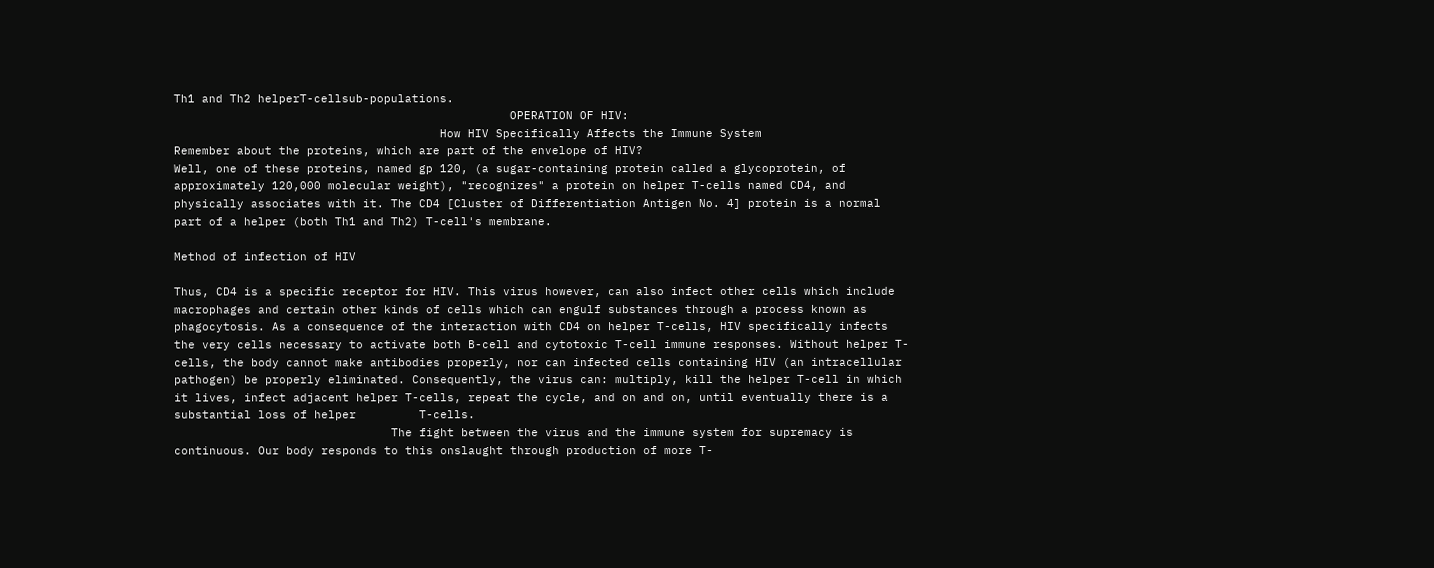Th1 and Th2 helperT-cellsub-populations.
                                                OPERATION OF HIV:
                                      How HIV Specifically Affects the Immune System
Remember about the proteins, which are part of the envelope of HIV?
Well, one of these proteins, named gp 120, (a sugar-containing protein called a glycoprotein, of approximately 120,000 molecular weight), "recognizes" a protein on helper T-cells named CD4, and physically associates with it. The CD4 [Cluster of Differentiation Antigen No. 4] protein is a normal part of a helper (both Th1 and Th2) T-cell's membrane.

Method of infection of HIV

Thus, CD4 is a specific receptor for HIV. This virus however, can also infect other cells which include macrophages and certain other kinds of cells which can engulf substances through a process known as phagocytosis. As a consequence of the interaction with CD4 on helper T-cells, HIV specifically infects the very cells necessary to activate both B-cell and cytotoxic T-cell immune responses. Without helper T-cells, the body cannot make antibodies properly, nor can infected cells containing HIV (an intracellular pathogen) be properly eliminated. Consequently, the virus can: multiply, kill the helper T-cell in which it lives, infect adjacent helper T-cells, repeat the cycle, and on and on, until eventually there is a substantial loss of helper         T-cells.
                               The fight between the virus and the immune system for supremacy is continuous. Our body responds to this onslaught through production of more T-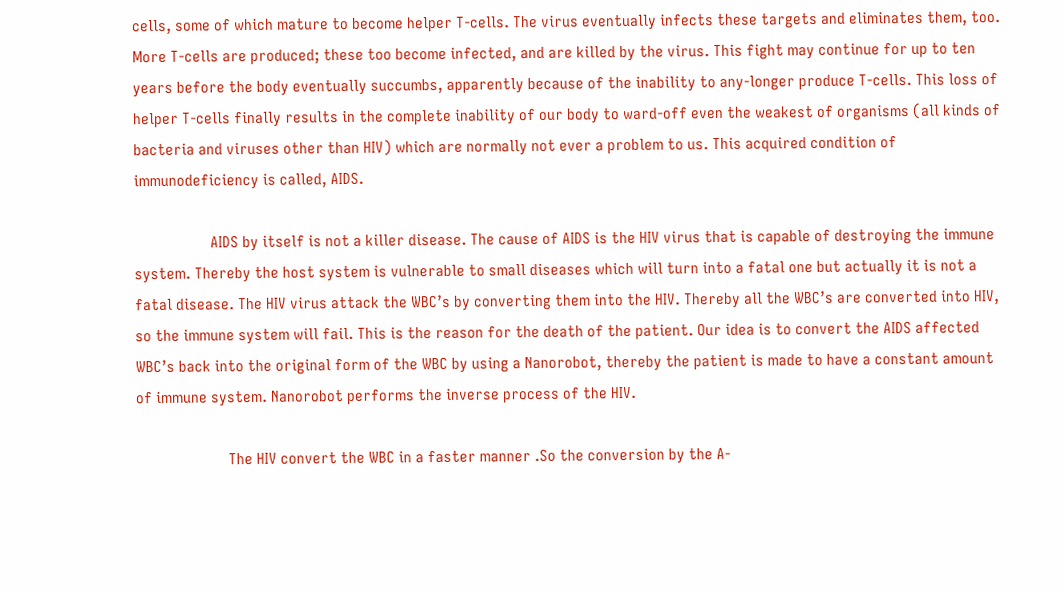cells, some of which mature to become helper T-cells. The virus eventually infects these targets and eliminates them, too. More T-cells are produced; these too become infected, and are killed by the virus. This fight may continue for up to ten years before the body eventually succumbs, apparently because of the inability to any-longer produce T-cells. This loss of helper T-cells finally results in the complete inability of our body to ward-off even the weakest of organisms (all kinds of bacteria and viruses other than HIV) which are normally not ever a problem to us. This acquired condition of immunodeficiency is called, AIDS.

                   AIDS by itself is not a killer disease. The cause of AIDS is the HIV virus that is capable of destroying the immune system. Thereby the host system is vulnerable to small diseases which will turn into a fatal one but actually it is not a fatal disease. The HIV virus attack the WBC’s by converting them into the HIV. Thereby all the WBC’s are converted into HIV, so the immune system will fail. This is the reason for the death of the patient. Our idea is to convert the AIDS affected WBC’s back into the original form of the WBC by using a Nanorobot, thereby the patient is made to have a constant amount of immune system. Nanorobot performs the inverse process of the HIV.

                       The HIV convert the WBC in a faster manner .So the conversion by the A-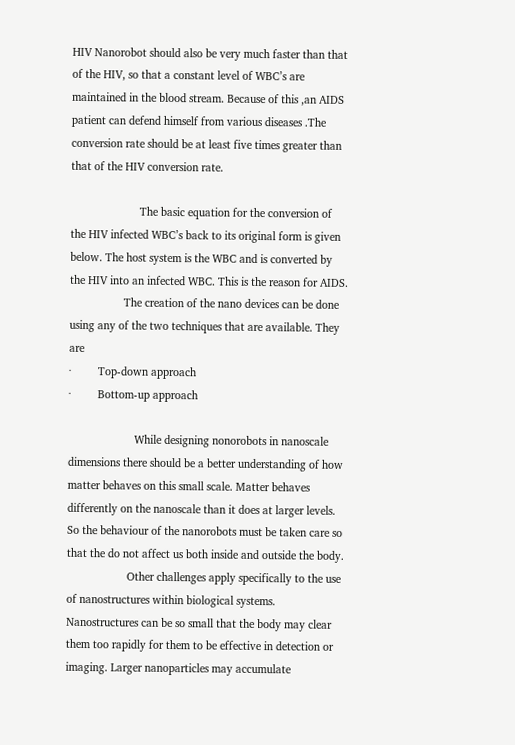HIV Nanorobot should also be very much faster than that of the HIV, so that a constant level of WBC’s are maintained in the blood stream. Because of this ,an AIDS patient can defend himself from various diseases .The conversion rate should be at least five times greater than that of the HIV conversion rate.

                       The basic equation for the conversion of the HIV infected WBC’s back to its original form is given below. The host system is the WBC and is converted by the HIV into an infected WBC. This is the reason for AIDS.
                  The creation of the nano devices can be done using any of the two techniques that are available. They are
·         Top-down approach
·         Bottom-up approach

                      While designing nonorobots in nanoscale dimensions there should be a better understanding of how matter behaves on this small scale. Matter behaves differently on the nanoscale than it does at larger levels. So the behaviour of the nanorobots must be taken care so that the do not affect us both inside and outside the body.
                    Other challenges apply specifically to the use of nanostructures within biological systems. Nanostructures can be so small that the body may clear them too rapidly for them to be effective in detection or imaging. Larger nanoparticles may accumulate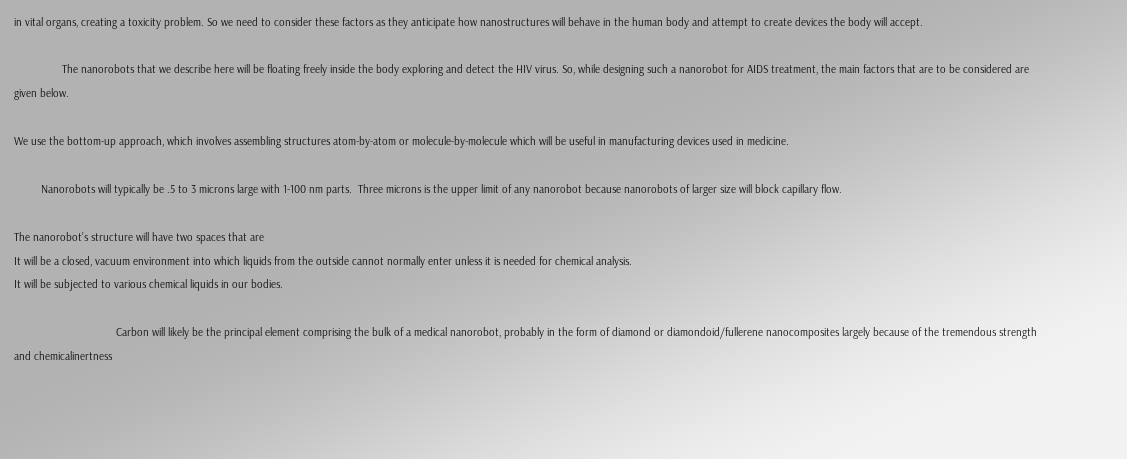in vital organs, creating a toxicity problem. So we need to consider these factors as they anticipate how nanostructures will behave in the human body and attempt to create devices the body will accept.

                The nanorobots that we describe here will be floating freely inside the body exploring and detect the HIV virus. So, while designing such a nanorobot for AIDS treatment, the main factors that are to be considered are given below.

We use the bottom-up approach, which involves assembling structures atom-by-atom or molecule-by-molecule which will be useful in manufacturing devices used in medicine.

         Nanorobots will typically be .5 to 3 microns large with 1-100 nm parts.  Three microns is the upper limit of any nanorobot because nanorobots of larger size will block capillary flow.

The nanorobot’s structure will have two spaces that are
It will be a closed, vacuum environment into which liquids from the outside cannot normally enter unless it is needed for chemical analysis.
It will be subjected to various chemical liquids in our bodies.

                                  Carbon will likely be the principal element comprising the bulk of a medical nanorobot, probably in the form of diamond or diamondoid/fullerene nanocomposites largely because of the tremendous strength and chemicalinertness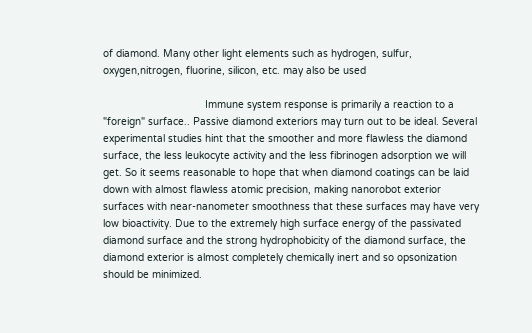of diamond. Many other light elements such as hydrogen, sulfur, oxygen,nitrogen, fluorine, silicon, etc. may also be used

                                  Immune system response is primarily a reaction to a "foreign" surface.. Passive diamond exteriors may turn out to be ideal. Several experimental studies hint that the smoother and more flawless the diamond surface, the less leukocyte activity and the less fibrinogen adsorption we will get. So it seems reasonable to hope that when diamond coatings can be laid down with almost flawless atomic precision, making nanorobot exterior surfaces with near-nanometer smoothness that these surfaces may have very low bioactivity. Due to the extremely high surface energy of the passivated diamond surface and the strong hydrophobicity of the diamond surface, the diamond exterior is almost completely chemically inert and so opsonization should be minimized.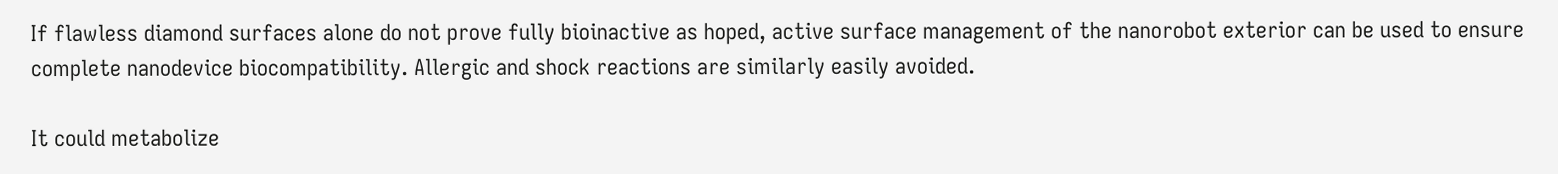If flawless diamond surfaces alone do not prove fully bioinactive as hoped, active surface management of the nanorobot exterior can be used to ensure complete nanodevice biocompatibility. Allergic and shock reactions are similarly easily avoided.

It could metabolize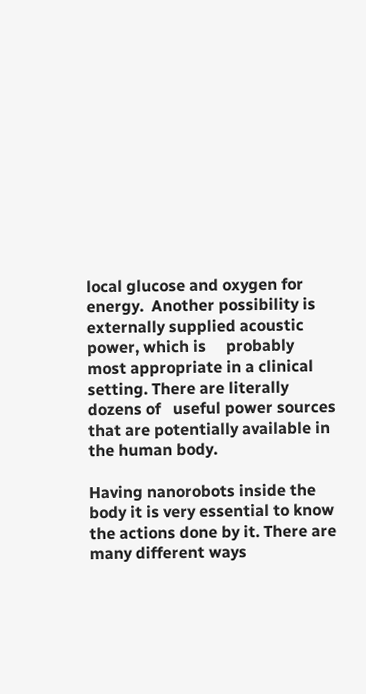local glucose and oxygen for energy.  Another possibility is externally supplied acoustic power, which is     probably most appropriate in a clinical setting. There are literally dozens of   useful power sources that are potentially available in the human body.

Having nanorobots inside the body it is very essential to know the actions done by it. There are many different ways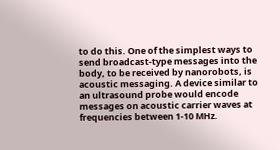to do this. One of the simplest ways to send broadcast-type messages into the body, to be received by nanorobots, is acoustic messaging. A device similar to an ultrasound probe would encode   messages on acoustic carrier waves at frequencies between 1-10 MHz.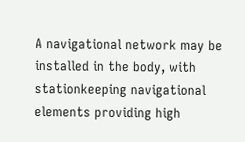A navigational network may be installed in the body, with stationkeeping navigational elements providing high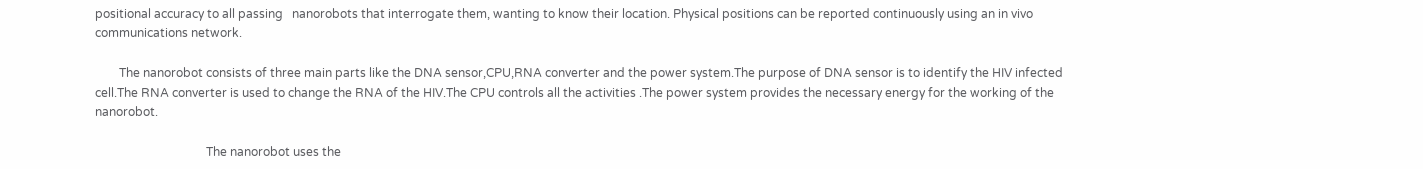positional accuracy to all passing   nanorobots that interrogate them, wanting to know their location. Physical positions can be reported continuously using an in vivo    communications network.

        The nanorobot consists of three main parts like the DNA sensor,CPU,RNA converter and the power system.The purpose of DNA sensor is to identify the HIV infected cell.The RNA converter is used to change the RNA of the HIV.The CPU controls all the activities .The power system provides the necessary energy for the working of the nanorobot.

                                     The nanorobot uses the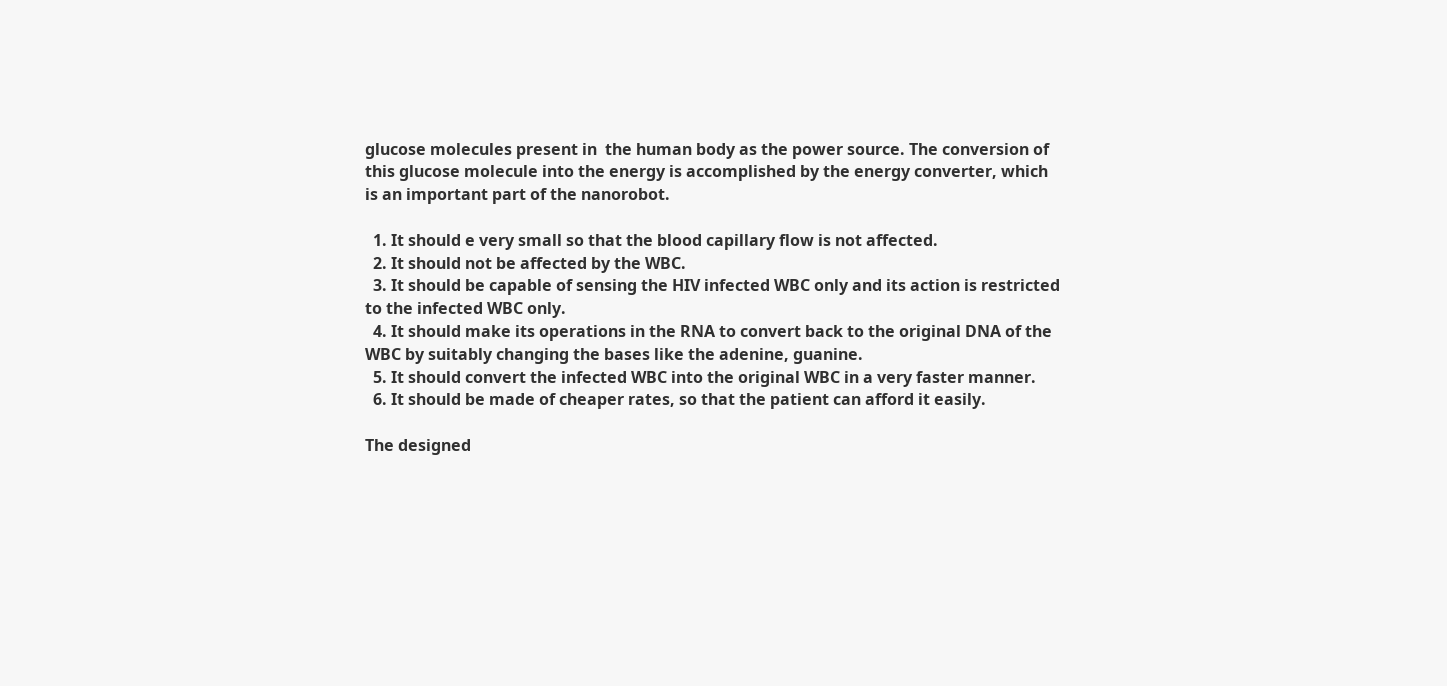glucose molecules present in  the human body as the power source. The conversion of this glucose molecule into the energy is accomplished by the energy converter, which is an important part of the nanorobot.

  1. It should e very small so that the blood capillary flow is not affected.
  2. It should not be affected by the WBC.
  3. It should be capable of sensing the HIV infected WBC only and its action is restricted to the infected WBC only.
  4. It should make its operations in the RNA to convert back to the original DNA of the WBC by suitably changing the bases like the adenine, guanine.
  5. It should convert the infected WBC into the original WBC in a very faster manner.
  6. It should be made of cheaper rates, so that the patient can afford it easily.

The designed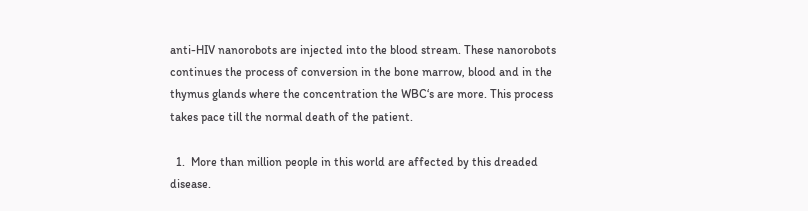anti-HIV nanorobots are injected into the blood stream. These nanorobots continues the process of conversion in the bone marrow, blood and in the thymus glands where the concentration the WBC‘s are more. This process takes pace till the normal death of the patient.

  1.  More than million people in this world are affected by this dreaded disease.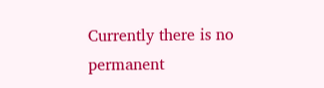Currently there is no permanent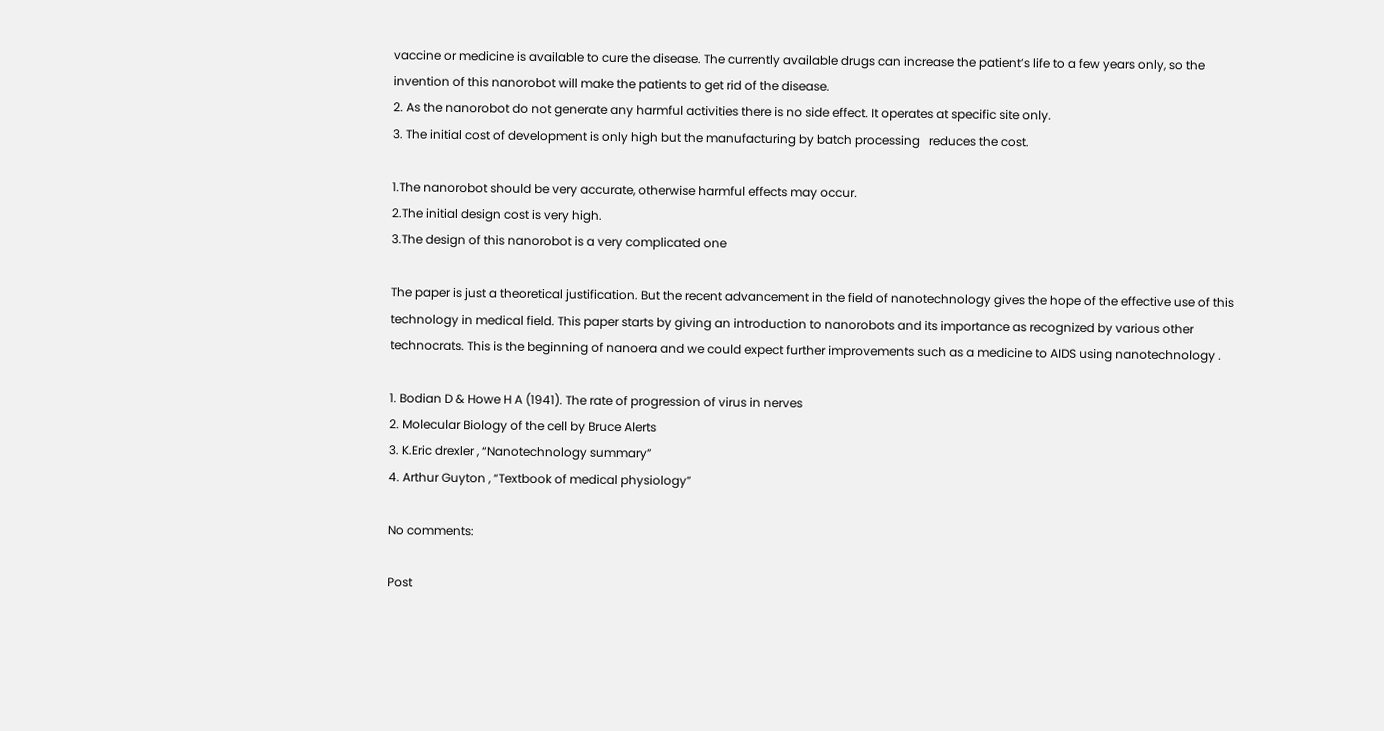vaccine or medicine is available to cure the disease. The currently available drugs can increase the patient’s life to a few years only, so the invention of this nanorobot will make the patients to get rid of the disease.
2. As the nanorobot do not generate any harmful activities there is no side effect. It operates at specific site only.
3. The initial cost of development is only high but the manufacturing by batch processing   reduces the cost.

1.The nanorobot should be very accurate, otherwise harmful effects may occur.
2.The initial design cost is very high.
3.The design of this nanorobot is a very complicated one

The paper is just a theoretical justification. But the recent advancement in the field of nanotechnology gives the hope of the effective use of this technology in medical field. This paper starts by giving an introduction to nanorobots and its importance as recognized by various other technocrats. This is the beginning of nanoera and we could expect further improvements such as a medicine to AIDS using nanotechnology .

1. Bodian D & Howe H A (1941). The rate of progression of virus in nerves
2. Molecular Biology of the cell by Bruce Alerts
3. K.Eric drexler , “Nanotechnology summary”
4. Arthur Guyton , “Textbook of medical physiology”

No comments:

Post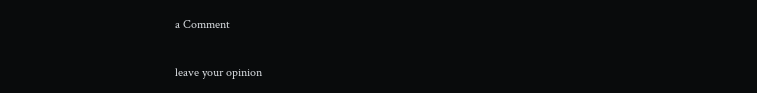a Comment

leave your opinion